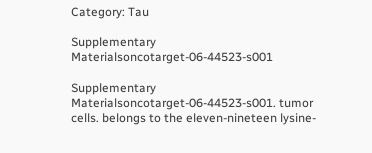Category: Tau

Supplementary Materialsoncotarget-06-44523-s001

Supplementary Materialsoncotarget-06-44523-s001. tumor cells. belongs to the eleven-nineteen lysine-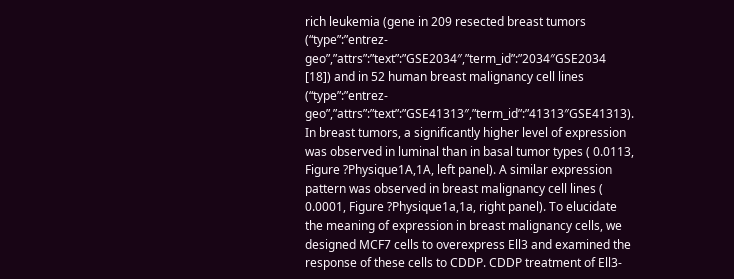rich leukemia (gene in 209 resected breast tumors (“type”:”entrez-geo”,”attrs”:”text”:”GSE2034″,”term_id”:”2034″GSE2034 [18]) and in 52 human breast malignancy cell lines (“type”:”entrez-geo”,”attrs”:”text”:”GSE41313″,”term_id”:”41313″GSE41313). In breast tumors, a significantly higher level of expression was observed in luminal than in basal tumor types ( 0.0113, Figure ?Physique1A,1A, left panel). A similar expression pattern was observed in breast malignancy cell lines ( 0.0001, Figure ?Physique1a,1a, right panel). To elucidate the meaning of expression in breast malignancy cells, we designed MCF7 cells to overexpress Ell3 and examined the response of these cells to CDDP. CDDP treatment of Ell3-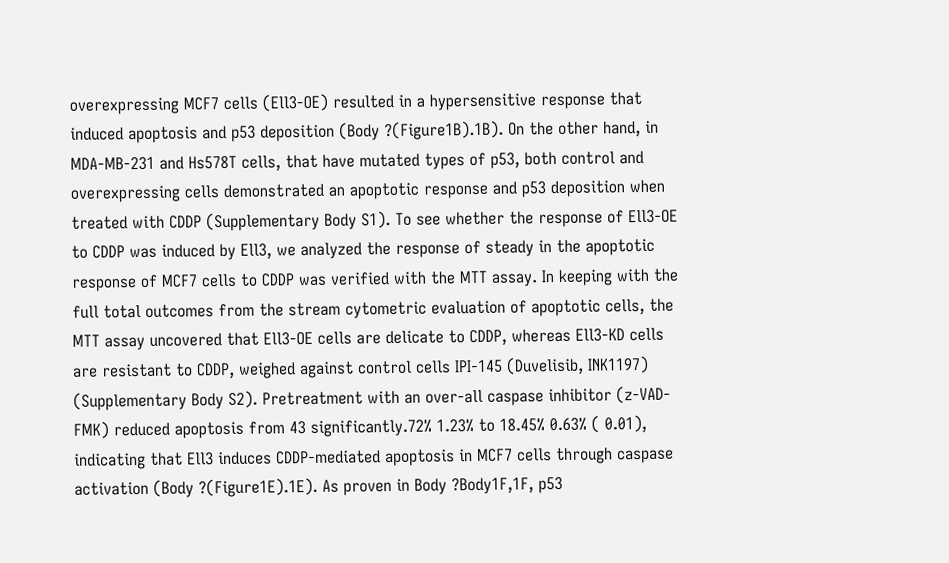overexpressing MCF7 cells (Ell3-OE) resulted in a hypersensitive response that induced apoptosis and p53 deposition (Body ?(Figure1B).1B). On the other hand, in MDA-MB-231 and Hs578T cells, that have mutated types of p53, both control and overexpressing cells demonstrated an apoptotic response and p53 deposition when treated with CDDP (Supplementary Body S1). To see whether the response of Ell3-OE to CDDP was induced by Ell3, we analyzed the response of steady in the apoptotic response of MCF7 cells to CDDP was verified with the MTT assay. In keeping with the full total outcomes from the stream cytometric evaluation of apoptotic cells, the MTT assay uncovered that Ell3-OE cells are delicate to CDDP, whereas Ell3-KD cells are resistant to CDDP, weighed against control cells IPI-145 (Duvelisib, INK1197) (Supplementary Body S2). Pretreatment with an over-all caspase inhibitor (z-VAD-FMK) reduced apoptosis from 43 significantly.72% 1.23% to 18.45% 0.63% ( 0.01), indicating that Ell3 induces CDDP-mediated apoptosis in MCF7 cells through caspase activation (Body ?(Figure1E).1E). As proven in Body ?Body1F,1F, p53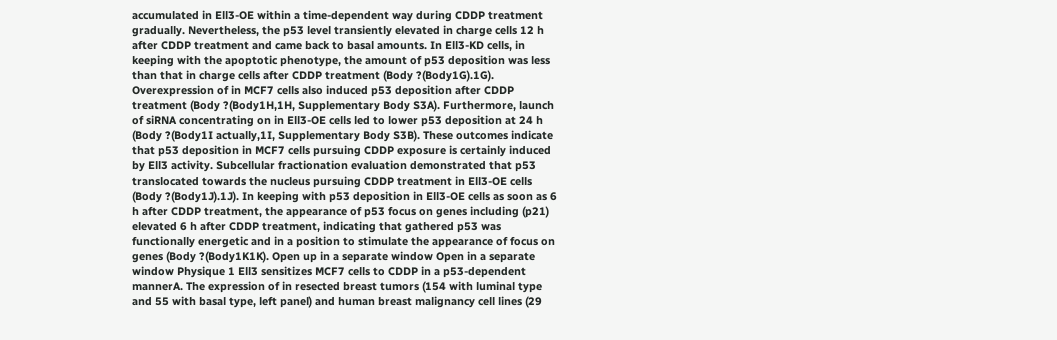accumulated in Ell3-OE within a time-dependent way during CDDP treatment gradually. Nevertheless, the p53 level transiently elevated in charge cells 12 h after CDDP treatment and came back to basal amounts. In Ell3-KD cells, in keeping with the apoptotic phenotype, the amount of p53 deposition was less than that in charge cells after CDDP treatment (Body ?(Body1G).1G). Overexpression of in MCF7 cells also induced p53 deposition after CDDP treatment (Body ?(Body1H,1H, Supplementary Body S3A). Furthermore, launch of siRNA concentrating on in Ell3-OE cells led to lower p53 deposition at 24 h (Body ?(Body1I actually,1I, Supplementary Body S3B). These outcomes indicate that p53 deposition in MCF7 cells pursuing CDDP exposure is certainly induced by Ell3 activity. Subcellular fractionation evaluation demonstrated that p53 translocated towards the nucleus pursuing CDDP treatment in Ell3-OE cells (Body ?(Body1J).1J). In keeping with p53 deposition in Ell3-OE cells as soon as 6 h after CDDP treatment, the appearance of p53 focus on genes including (p21) elevated 6 h after CDDP treatment, indicating that gathered p53 was functionally energetic and in a position to stimulate the appearance of focus on genes (Body ?(Body1K1K). Open up in a separate window Open in a separate window Physique 1 Ell3 sensitizes MCF7 cells to CDDP in a p53-dependent mannerA. The expression of in resected breast tumors (154 with luminal type and 55 with basal type, left panel) and human breast malignancy cell lines (29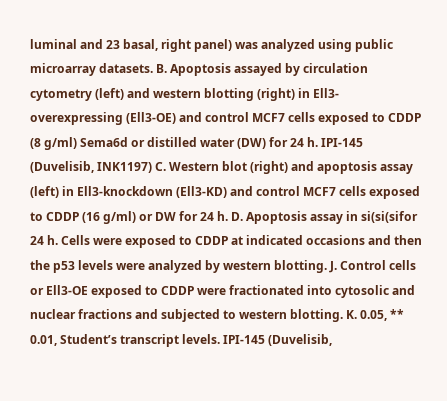luminal and 23 basal, right panel) was analyzed using public microarray datasets. B. Apoptosis assayed by circulation cytometry (left) and western blotting (right) in Ell3-overexpressing (Ell3-OE) and control MCF7 cells exposed to CDDP (8 g/ml) Sema6d or distilled water (DW) for 24 h. IPI-145 (Duvelisib, INK1197) C. Western blot (right) and apoptosis assay (left) in Ell3-knockdown (Ell3-KD) and control MCF7 cells exposed to CDDP (16 g/ml) or DW for 24 h. D. Apoptosis assay in si(si(sifor 24 h. Cells were exposed to CDDP at indicated occasions and then the p53 levels were analyzed by western blotting. J. Control cells or Ell3-OE exposed to CDDP were fractionated into cytosolic and nuclear fractions and subjected to western blotting. K. 0.05, ** 0.01, Student’s transcript levels. IPI-145 (Duvelisib,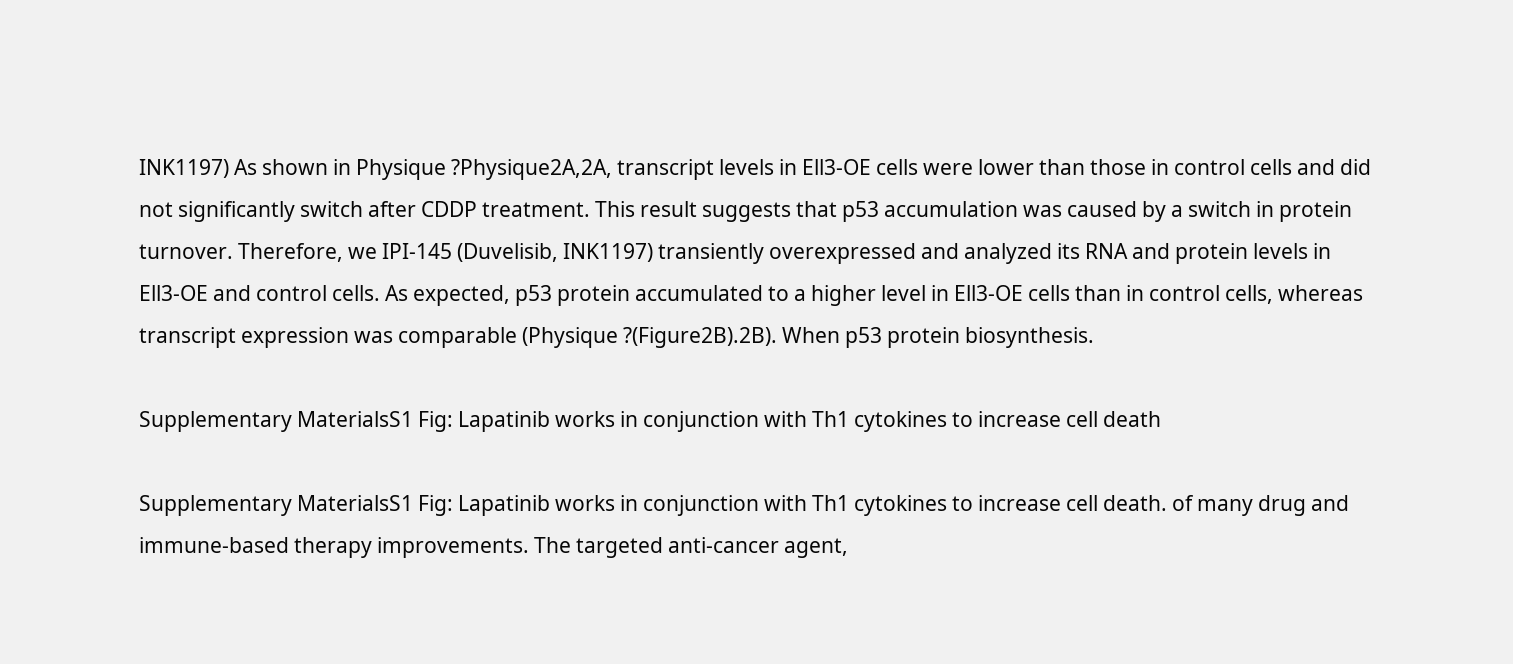INK1197) As shown in Physique ?Physique2A,2A, transcript levels in Ell3-OE cells were lower than those in control cells and did not significantly switch after CDDP treatment. This result suggests that p53 accumulation was caused by a switch in protein turnover. Therefore, we IPI-145 (Duvelisib, INK1197) transiently overexpressed and analyzed its RNA and protein levels in Ell3-OE and control cells. As expected, p53 protein accumulated to a higher level in Ell3-OE cells than in control cells, whereas transcript expression was comparable (Physique ?(Figure2B).2B). When p53 protein biosynthesis.

Supplementary MaterialsS1 Fig: Lapatinib works in conjunction with Th1 cytokines to increase cell death

Supplementary MaterialsS1 Fig: Lapatinib works in conjunction with Th1 cytokines to increase cell death. of many drug and immune-based therapy improvements. The targeted anti-cancer agent,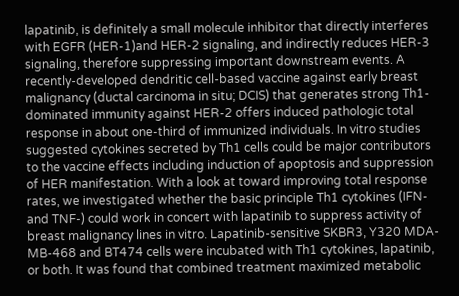lapatinib, is definitely a small molecule inhibitor that directly interferes with EGFR (HER-1)and HER-2 signaling, and indirectly reduces HER-3 signaling, therefore suppressing important downstream events. A recently-developed dendritic cell-based vaccine against early breast malignancy (ductal carcinoma in situ; DCIS) that generates strong Th1-dominated immunity against HER-2 offers induced pathologic total response in about one-third of immunized individuals. In vitro studies suggested cytokines secreted by Th1 cells could be major contributors to the vaccine effects including induction of apoptosis and suppression of HER manifestation. With a look at toward improving total response rates, we investigated whether the basic principle Th1 cytokines (IFN- and TNF-) could work in concert with lapatinib to suppress activity of breast malignancy lines in vitro. Lapatinib-sensitive SKBR3, Y320 MDA-MB-468 and BT474 cells were incubated with Th1 cytokines, lapatinib, or both. It was found that combined treatment maximized metabolic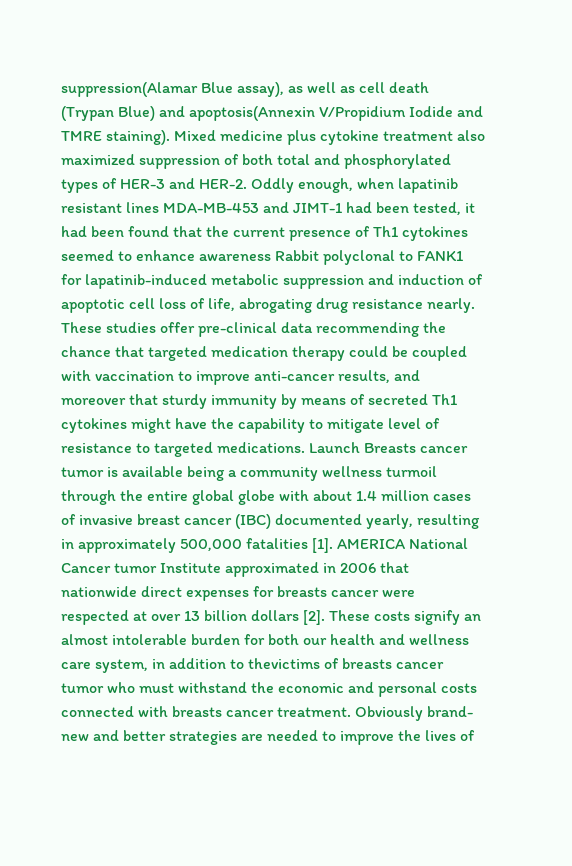suppression(Alamar Blue assay), as well as cell death (Trypan Blue) and apoptosis(Annexin V/Propidium Iodide and TMRE staining). Mixed medicine plus cytokine treatment also maximized suppression of both total and phosphorylated types of HER-3 and HER-2. Oddly enough, when lapatinib resistant lines MDA-MB-453 and JIMT-1 had been tested, it had been found that the current presence of Th1 cytokines seemed to enhance awareness Rabbit polyclonal to FANK1 for lapatinib-induced metabolic suppression and induction of apoptotic cell loss of life, abrogating drug resistance nearly. These studies offer pre-clinical data recommending the chance that targeted medication therapy could be coupled with vaccination to improve anti-cancer results, and moreover that sturdy immunity by means of secreted Th1 cytokines might have the capability to mitigate level of resistance to targeted medications. Launch Breasts cancer tumor is available being a community wellness turmoil through the entire global globe with about 1.4 million cases of invasive breast cancer (IBC) documented yearly, resulting in approximately 500,000 fatalities [1]. AMERICA National Cancer tumor Institute approximated in 2006 that nationwide direct expenses for breasts cancer were respected at over 13 billion dollars [2]. These costs signify an almost intolerable burden for both our health and wellness care system, in addition to thevictims of breasts cancer tumor who must withstand the economic and personal costs connected with breasts cancer treatment. Obviously brand-new and better strategies are needed to improve the lives of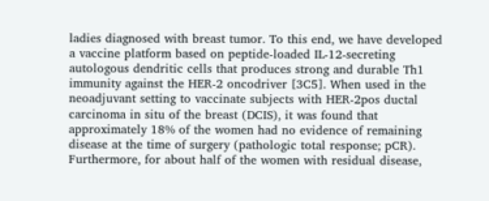ladies diagnosed with breast tumor. To this end, we have developed a vaccine platform based on peptide-loaded IL-12-secreting autologous dendritic cells that produces strong and durable Th1 immunity against the HER-2 oncodriver [3C5]. When used in the neoadjuvant setting to vaccinate subjects with HER-2pos ductal carcinoma in situ of the breast (DCIS), it was found that approximately 18% of the women had no evidence of remaining disease at the time of surgery (pathologic total response; pCR). Furthermore, for about half of the women with residual disease,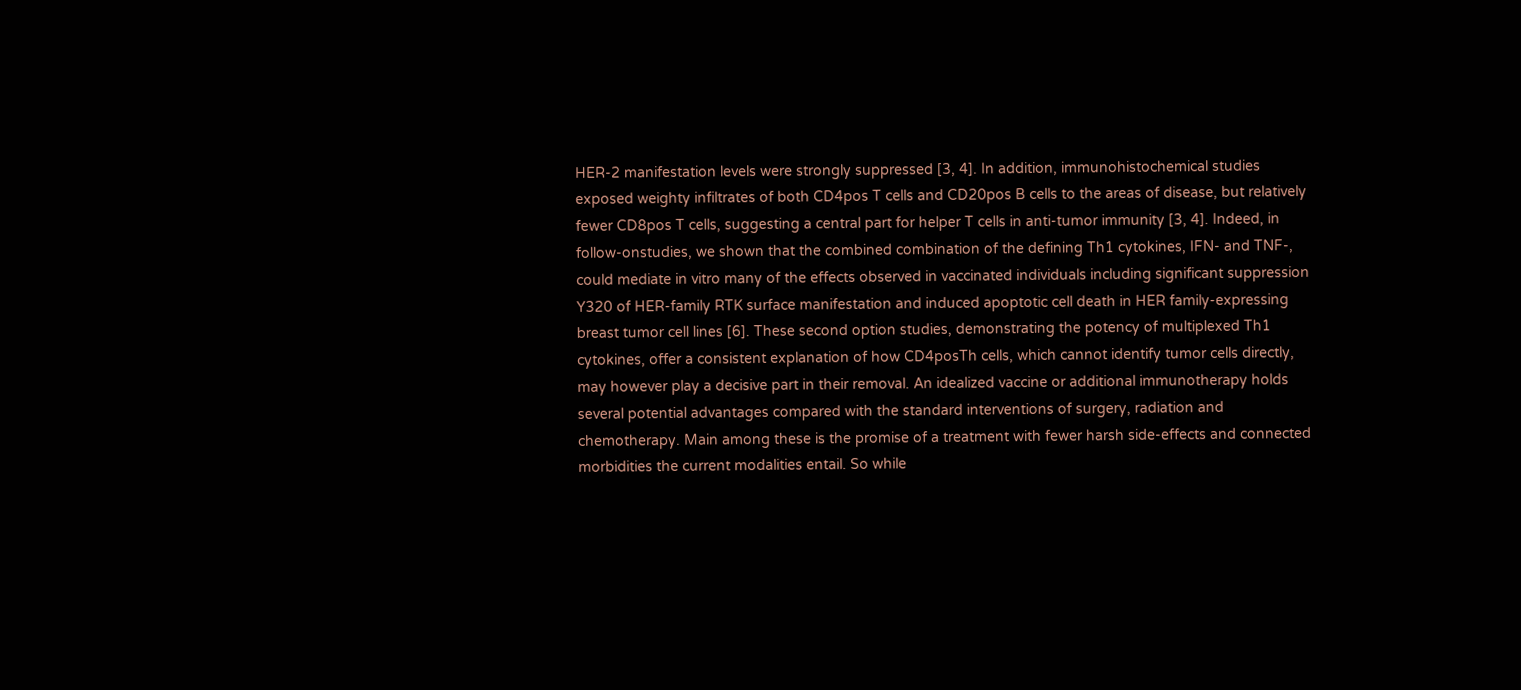HER-2 manifestation levels were strongly suppressed [3, 4]. In addition, immunohistochemical studies exposed weighty infiltrates of both CD4pos T cells and CD20pos B cells to the areas of disease, but relatively fewer CD8pos T cells, suggesting a central part for helper T cells in anti-tumor immunity [3, 4]. Indeed, in follow-onstudies, we shown that the combined combination of the defining Th1 cytokines, IFN- and TNF-, could mediate in vitro many of the effects observed in vaccinated individuals including significant suppression Y320 of HER-family RTK surface manifestation and induced apoptotic cell death in HER family-expressing breast tumor cell lines [6]. These second option studies, demonstrating the potency of multiplexed Th1 cytokines, offer a consistent explanation of how CD4posTh cells, which cannot identify tumor cells directly, may however play a decisive part in their removal. An idealized vaccine or additional immunotherapy holds several potential advantages compared with the standard interventions of surgery, radiation and chemotherapy. Main among these is the promise of a treatment with fewer harsh side-effects and connected morbidities the current modalities entail. So while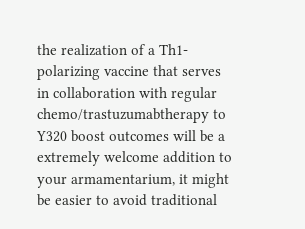the realization of a Th1-polarizing vaccine that serves in collaboration with regular chemo/trastuzumabtherapy to Y320 boost outcomes will be a extremely welcome addition to your armamentarium, it might be easier to avoid traditional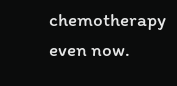chemotherapy even now.